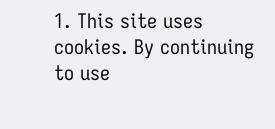1. This site uses cookies. By continuing to use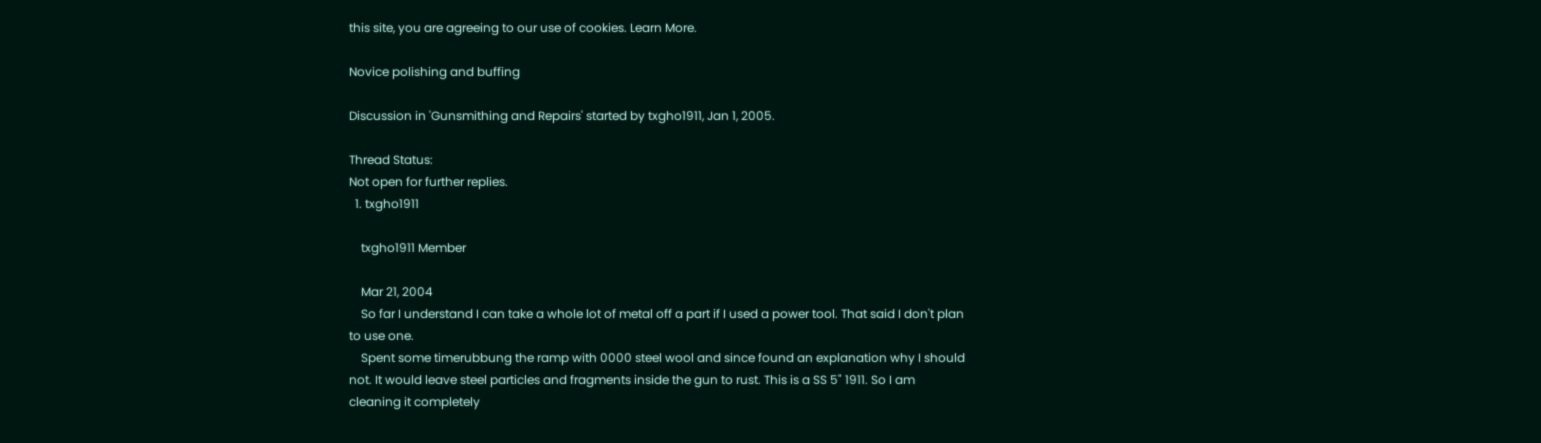this site, you are agreeing to our use of cookies. Learn More.

Novice polishing and buffing

Discussion in 'Gunsmithing and Repairs' started by txgho1911, Jan 1, 2005.

Thread Status:
Not open for further replies.
  1. txgho1911

    txgho1911 Member

    Mar 21, 2004
    So far I understand I can take a whole lot of metal off a part if I used a power tool. That said I don't plan to use one.
    Spent some timerubbung the ramp with 0000 steel wool and since found an explanation why I should not. It would leave steel particles and fragments inside the gun to rust. This is a SS 5" 1911. So I am cleaning it completely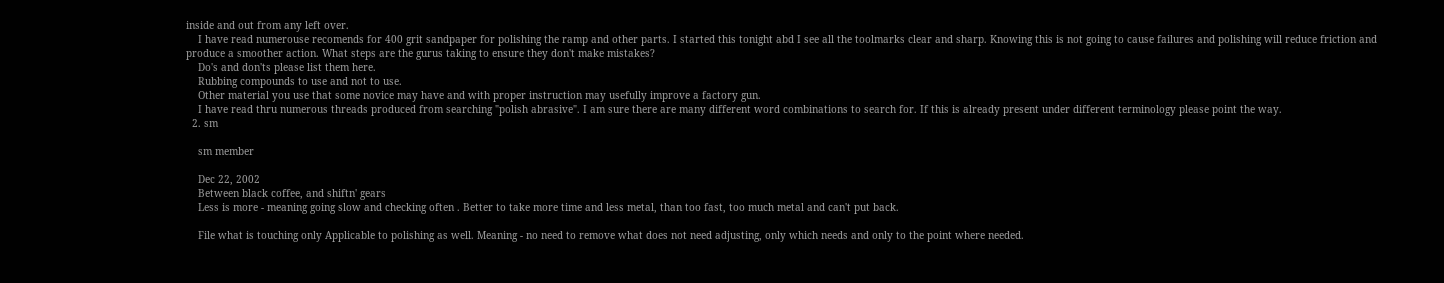inside and out from any left over.
    I have read numerouse recomends for 400 grit sandpaper for polishing the ramp and other parts. I started this tonight abd I see all the toolmarks clear and sharp. Knowing this is not going to cause failures and polishing will reduce friction and produce a smoother action. What steps are the gurus taking to ensure they don't make mistakes?
    Do's and don'ts please list them here.
    Rubbing compounds to use and not to use.
    Other material you use that some novice may have and with proper instruction may usefully improve a factory gun.
    I have read thru numerous threads produced from searching "polish abrasive". I am sure there are many different word combinations to search for. If this is already present under different terminology please point the way.
  2. sm

    sm member

    Dec 22, 2002
    Between black coffee, and shiftn' gears
    Less is more - meaning going slow and checking often . Better to take more time and less metal, than too fast, too much metal and can't put back.

    File what is touching only Applicable to polishing as well. Meaning - no need to remove what does not need adjusting, only which needs and only to the point where needed.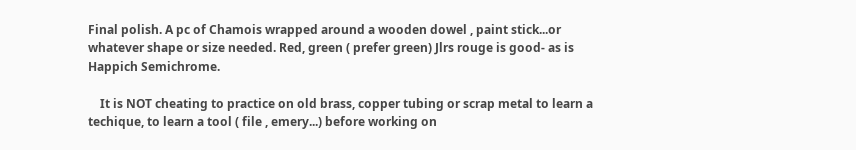Final polish. A pc of Chamois wrapped around a wooden dowel , paint stick...or whatever shape or size needed. Red, green ( prefer green) Jlrs rouge is good- as is Happich Semichrome.

    It is NOT cheating to practice on old brass, copper tubing or scrap metal to learn a techique, to learn a tool ( file , emery...) before working on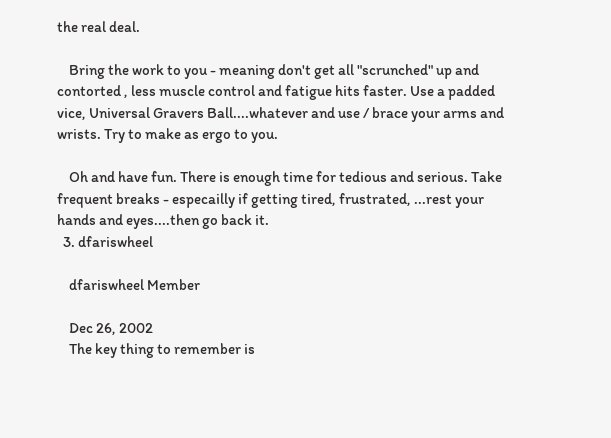the real deal.

    Bring the work to you - meaning don't get all "scrunched" up and contorted , less muscle control and fatigue hits faster. Use a padded vice, Universal Gravers Ball....whatever and use / brace your arms and wrists. Try to make as ergo to you.

    Oh and have fun. There is enough time for tedious and serious. Take frequent breaks - especailly if getting tired, frustrated, ...rest your hands and eyes....then go back it.
  3. dfariswheel

    dfariswheel Member

    Dec 26, 2002
    The key thing to remember is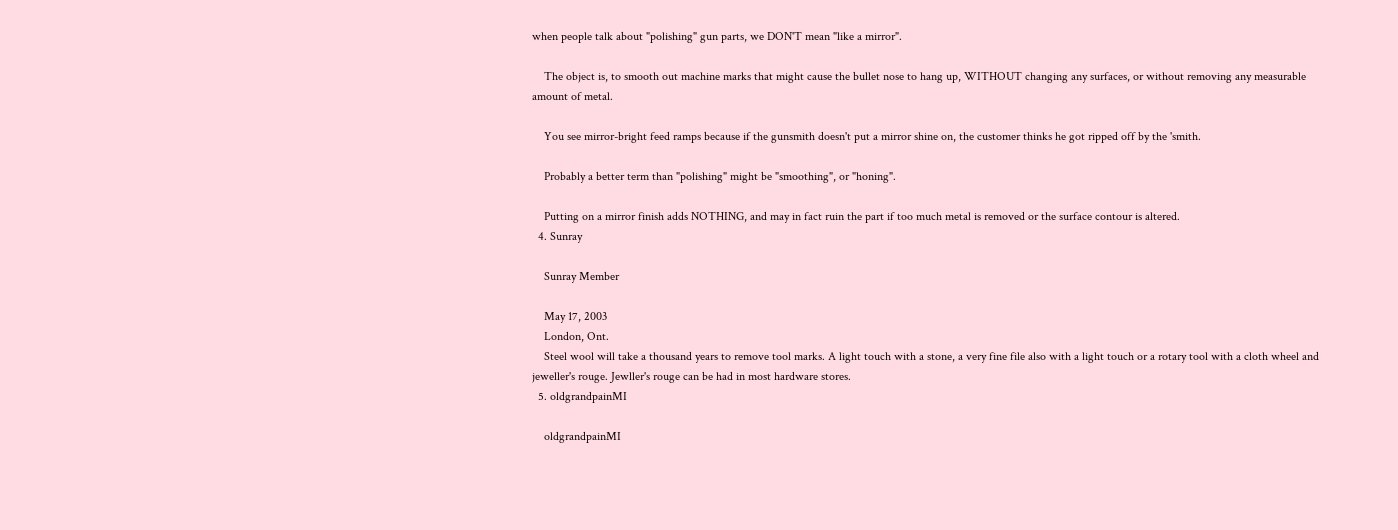when people talk about "polishing" gun parts, we DON'T mean "like a mirror".

    The object is, to smooth out machine marks that might cause the bullet nose to hang up, WITHOUT changing any surfaces, or without removing any measurable amount of metal.

    You see mirror-bright feed ramps because if the gunsmith doesn't put a mirror shine on, the customer thinks he got ripped off by the 'smith.

    Probably a better term than "polishing" might be "smoothing", or "honing".

    Putting on a mirror finish adds NOTHING, and may in fact ruin the part if too much metal is removed or the surface contour is altered.
  4. Sunray

    Sunray Member

    May 17, 2003
    London, Ont.
    Steel wool will take a thousand years to remove tool marks. A light touch with a stone, a very fine file also with a light touch or a rotary tool with a cloth wheel and jeweller's rouge. Jewller's rouge can be had in most hardware stores.
  5. oldgrandpainMI

    oldgrandpainMI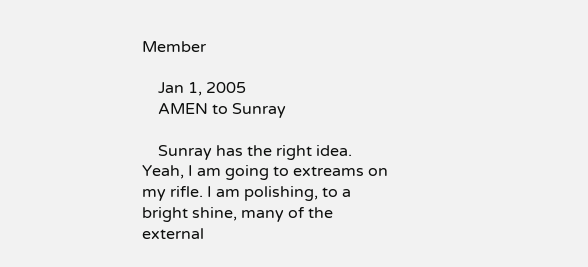Member

    Jan 1, 2005
    AMEN to Sunray

    Sunray has the right idea. Yeah, I am going to extreams on my rifle. I am polishing, to a bright shine, many of the external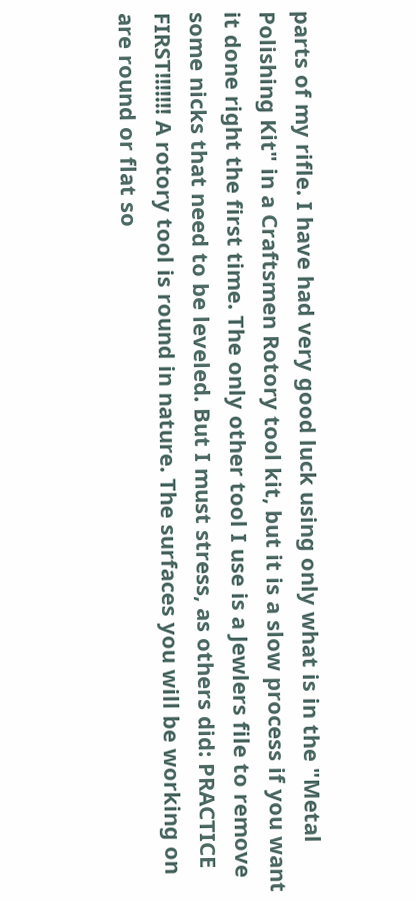parts of my rifle. I have had very good luck using only what is in the "Metal Polishing Kit" in a Craftsmen Rotory tool kit, but it is a slow process if you want it done right the first time. The only other tool I use is a Jewlers file to remove some nicks that need to be leveled. But I must stress, as others did: PRACTICE FIRST!!!!!!! A rotory tool is round in nature. The surfaces you will be working on are round or flat so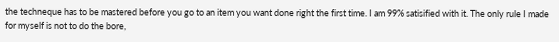the techneque has to be mastered before you go to an item you want done right the first time. I am 99% satisified with it. The only rule I made for myself is not to do the bore,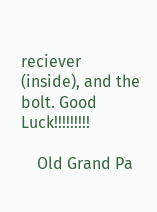reciever (inside), and the bolt. Good Luck!!!!!!!!!

    Old Grand Pa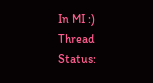In MI :)
Thread Status: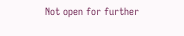Not open for further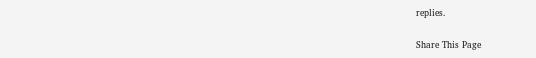replies.

Share This Page